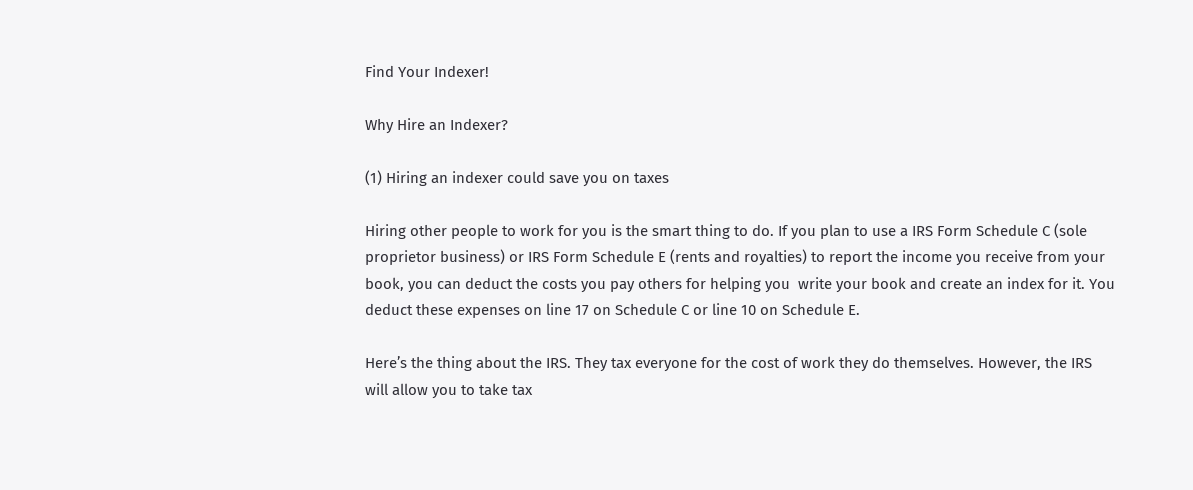Find Your Indexer!

Why Hire an Indexer?

(1) Hiring an indexer could save you on taxes

Hiring other people to work for you is the smart thing to do. If you plan to use a IRS Form Schedule C (sole proprietor business) or IRS Form Schedule E (rents and royalties) to report the income you receive from your book, you can deduct the costs you pay others for helping you  write your book and create an index for it. You deduct these expenses on line 17 on Schedule C or line 10 on Schedule E.

Here’s the thing about the IRS. They tax everyone for the cost of work they do themselves. However, the IRS will allow you to take tax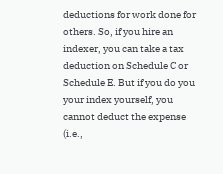deductions for work done for others. So, if you hire an indexer, you can take a tax deduction on Schedule C or Schedule E. But if you do you your index yourself, you cannot deduct the expense (i.e.,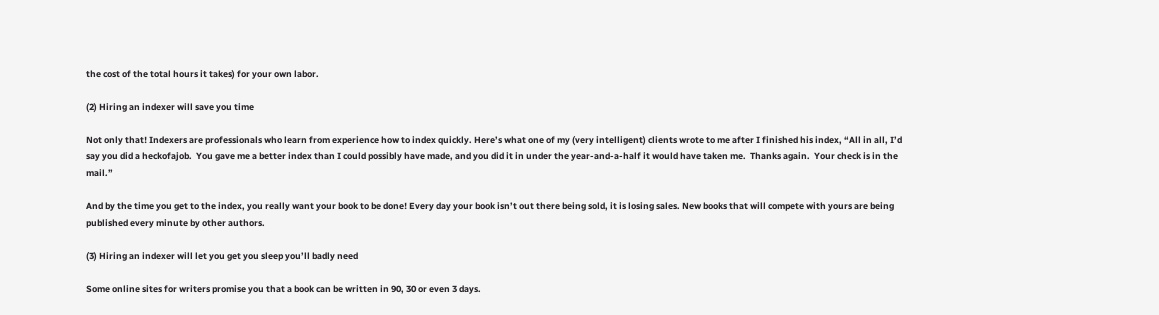the cost of the total hours it takes) for your own labor.

(2) Hiring an indexer will save you time

Not only that! Indexers are professionals who learn from experience how to index quickly. Here’s what one of my (very intelligent) clients wrote to me after I finished his index, “All in all, I’d say you did a heckofajob.  You gave me a better index than I could possibly have made, and you did it in under the year-and-a-half it would have taken me.  Thanks again.  Your check is in the mail.”

And by the time you get to the index, you really want your book to be done! Every day your book isn’t out there being sold, it is losing sales. New books that will compete with yours are being published every minute by other authors.

(3) Hiring an indexer will let you get you sleep you’ll badly need

Some online sites for writers promise you that a book can be written in 90, 30 or even 3 days.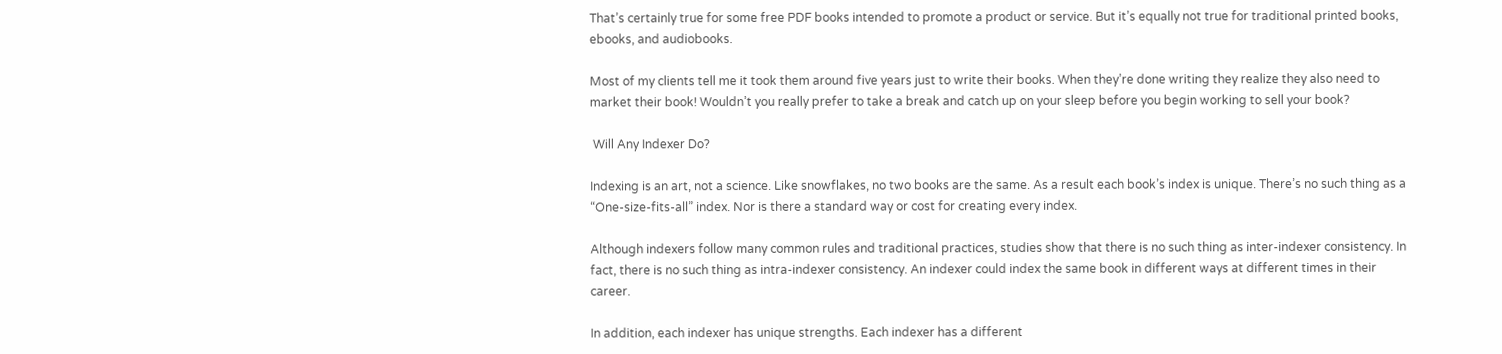That’s certainly true for some free PDF books intended to promote a product or service. But it’s equally not true for traditional printed books, ebooks, and audiobooks.

Most of my clients tell me it took them around five years just to write their books. When they’re done writing they realize they also need to market their book! Wouldn’t you really prefer to take a break and catch up on your sleep before you begin working to sell your book?

 Will Any Indexer Do?

Indexing is an art, not a science. Like snowflakes, no two books are the same. As a result each book’s index is unique. There’s no such thing as a “One-size-fits-all” index. Nor is there a standard way or cost for creating every index.

Although indexers follow many common rules and traditional practices, studies show that there is no such thing as inter-indexer consistency. In fact, there is no such thing as intra-indexer consistency. An indexer could index the same book in different ways at different times in their career.

In addition, each indexer has unique strengths. Each indexer has a different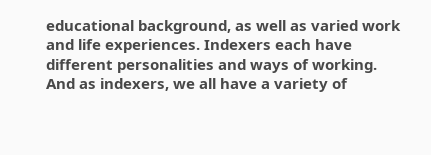educational background, as well as varied work and life experiences. Indexers each have different personalities and ways of working. And as indexers, we all have a variety of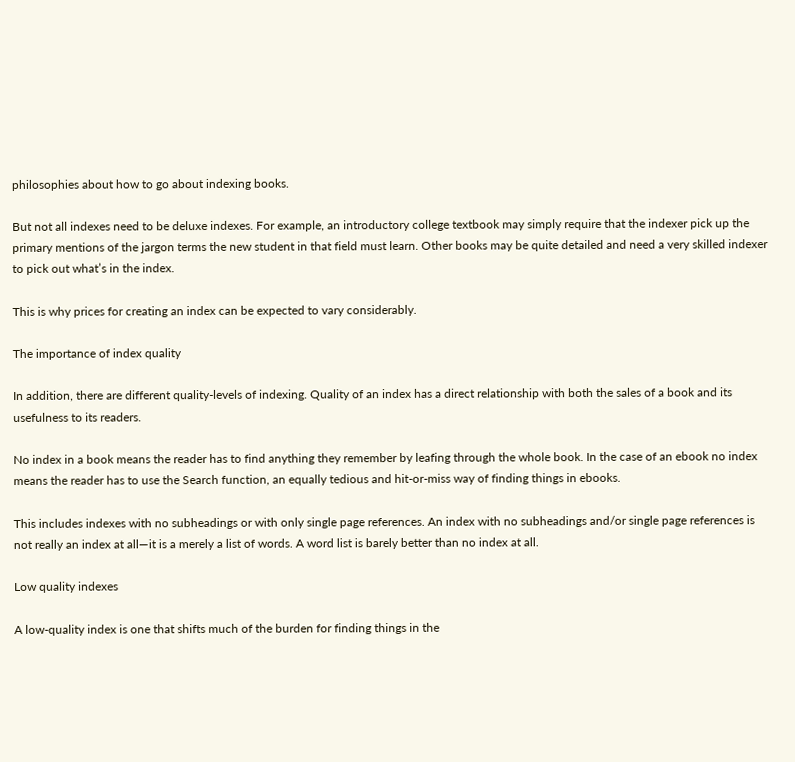philosophies about how to go about indexing books.

But not all indexes need to be deluxe indexes. For example, an introductory college textbook may simply require that the indexer pick up the primary mentions of the jargon terms the new student in that field must learn. Other books may be quite detailed and need a very skilled indexer to pick out what’s in the index.

This is why prices for creating an index can be expected to vary considerably.

The importance of index quality

In addition, there are different quality-levels of indexing. Quality of an index has a direct relationship with both the sales of a book and its usefulness to its readers.

No index in a book means the reader has to find anything they remember by leafing through the whole book. In the case of an ebook no index means the reader has to use the Search function, an equally tedious and hit-or-miss way of finding things in ebooks.

This includes indexes with no subheadings or with only single page references. An index with no subheadings and/or single page references is not really an index at all—it is a merely a list of words. A word list is barely better than no index at all.

Low quality indexes

A low-quality index is one that shifts much of the burden for finding things in the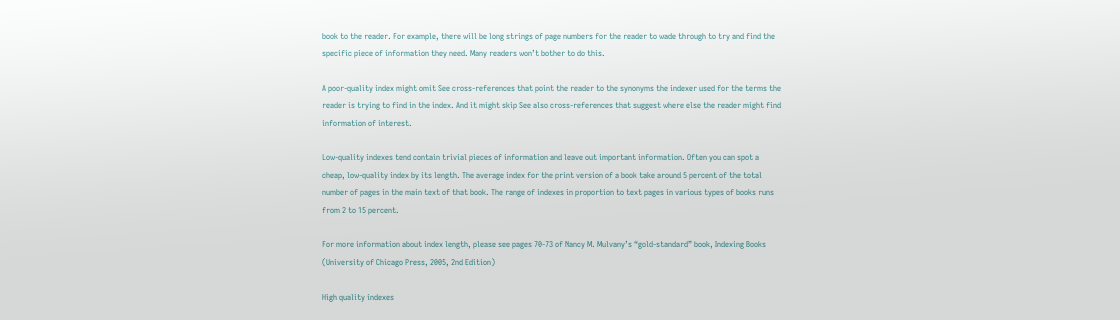book to the reader. For example, there will be long strings of page numbers for the reader to wade through to try and find the specific piece of information they need. Many readers won’t bother to do this.

A poor-quality index might omit See cross-references that point the reader to the synonyms the indexer used for the terms the reader is trying to find in the index. And it might skip See also cross-references that suggest where else the reader might find information of interest.

Low-quality indexes tend contain trivial pieces of information and leave out important information. Often you can spot a cheap, low-quality index by its length. The average index for the print version of a book take around 5 percent of the total number of pages in the main text of that book. The range of indexes in proportion to text pages in various types of books runs from 2 to 15 percent.

For more information about index length, please see pages 70-73 of Nancy M. Mulvany’s “gold-standard” book, Indexing Books (University of Chicago Press, 2005, 2nd Edition)

High quality indexes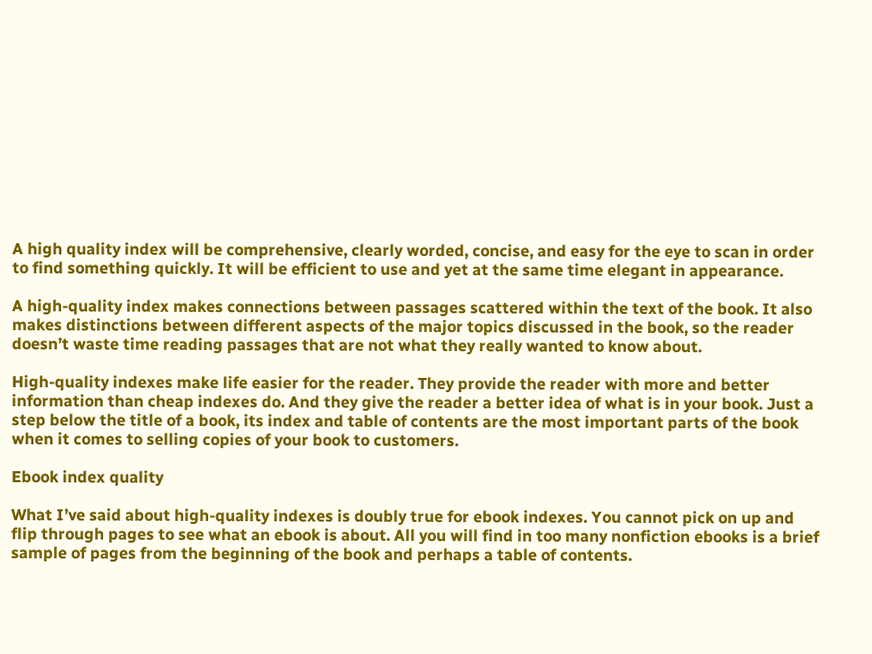A high quality index will be comprehensive, clearly worded, concise, and easy for the eye to scan in order to find something quickly. It will be efficient to use and yet at the same time elegant in appearance.

A high-quality index makes connections between passages scattered within the text of the book. It also makes distinctions between different aspects of the major topics discussed in the book, so the reader doesn’t waste time reading passages that are not what they really wanted to know about.

High-quality indexes make life easier for the reader. They provide the reader with more and better information than cheap indexes do. And they give the reader a better idea of what is in your book. Just a step below the title of a book, its index and table of contents are the most important parts of the book when it comes to selling copies of your book to customers.

Ebook index quality

What I’ve said about high-quality indexes is doubly true for ebook indexes. You cannot pick on up and flip through pages to see what an ebook is about. All you will find in too many nonfiction ebooks is a brief sample of pages from the beginning of the book and perhaps a table of contents.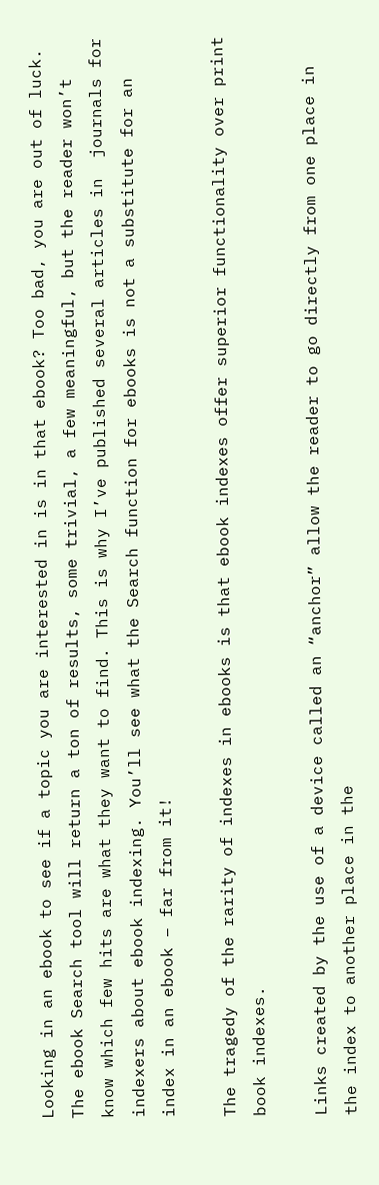Looking in an ebook to see if a topic you are interested in is in that ebook? Too bad, you are out of luck. The ebook Search tool will return a ton of results, some trivial, a few meaningful, but the reader won’t know which few hits are what they want to find. This is why I’ve published several articles in  journals for indexers about ebook indexing. You’ll see what the Search function for ebooks is not a substitute for an index in an ebook – far from it!

The tragedy of the rarity of indexes in ebooks is that ebook indexes offer superior functionality over print book indexes.

Links created by the use of a device called an “anchor” allow the reader to go directly from one place in the index to another place in the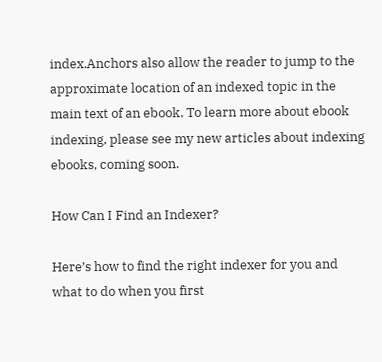index.Anchors also allow the reader to jump to the approximate location of an indexed topic in the main text of an ebook. To learn more about ebook indexing, please see my new articles about indexing ebooks, coming soon.

How Can I Find an Indexer?

Here’s how to find the right indexer for you and what to do when you first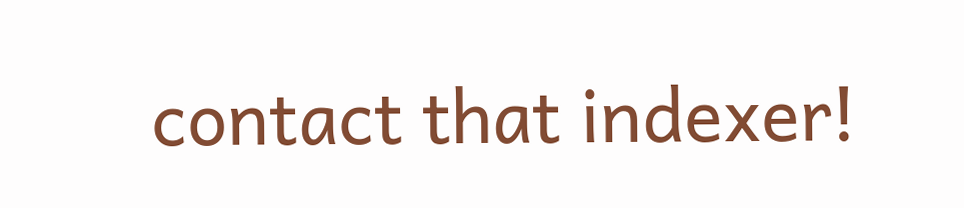contact that indexer!